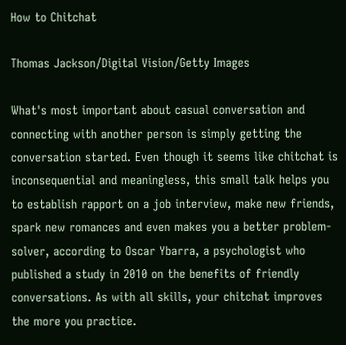How to Chitchat

Thomas Jackson/Digital Vision/Getty Images

What's most important about casual conversation and connecting with another person is simply getting the conversation started. Even though it seems like chitchat is inconsequential and meaningless, this small talk helps you to establish rapport on a job interview, make new friends, spark new romances and even makes you a better problem-solver, according to Oscar Ybarra, a psychologist who published a study in 2010 on the benefits of friendly conversations. As with all skills, your chitchat improves the more you practice.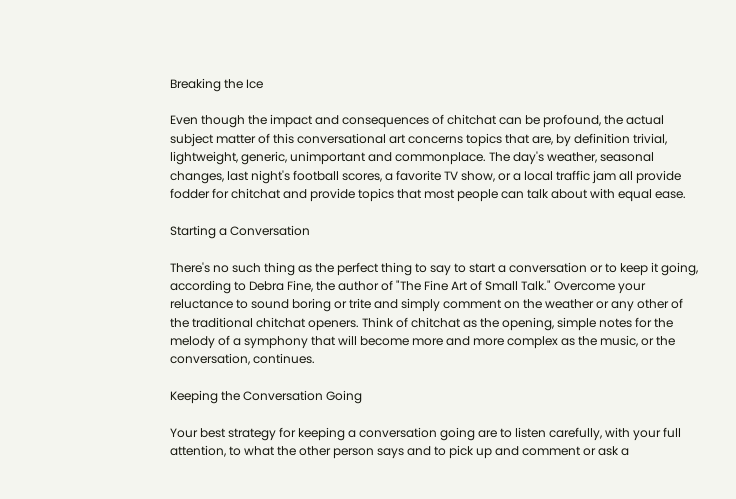Breaking the Ice

Even though the impact and consequences of chitchat can be profound, the actual subject matter of this conversational art concerns topics that are, by definition trivial, lightweight, generic, unimportant and commonplace. The day's weather, seasonal changes, last night's football scores, a favorite TV show, or a local traffic jam all provide fodder for chitchat and provide topics that most people can talk about with equal ease.

Starting a Conversation

There's no such thing as the perfect thing to say to start a conversation or to keep it going, according to Debra Fine, the author of "The Fine Art of Small Talk." Overcome your reluctance to sound boring or trite and simply comment on the weather or any other of the traditional chitchat openers. Think of chitchat as the opening, simple notes for the melody of a symphony that will become more and more complex as the music, or the conversation, continues.

Keeping the Conversation Going

Your best strategy for keeping a conversation going are to listen carefully, with your full attention, to what the other person says and to pick up and comment or ask a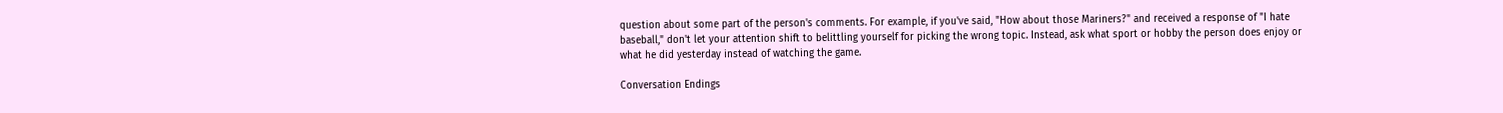question about some part of the person's comments. For example, if you've said, "How about those Mariners?" and received a response of "I hate baseball," don't let your attention shift to belittling yourself for picking the wrong topic. Instead, ask what sport or hobby the person does enjoy or what he did yesterday instead of watching the game.

Conversation Endings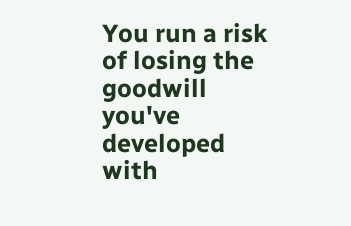You run a risk of losing the goodwill you've developed with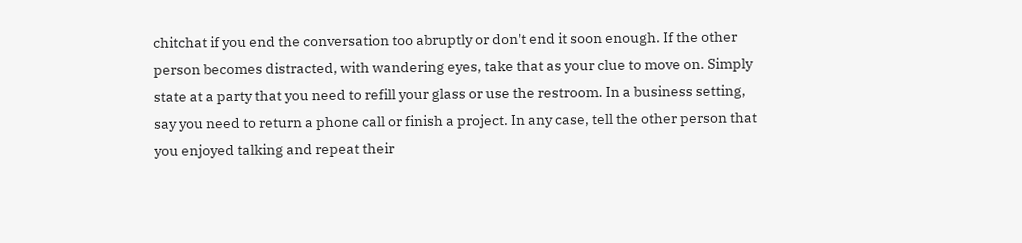chitchat if you end the conversation too abruptly or don't end it soon enough. If the other person becomes distracted, with wandering eyes, take that as your clue to move on. Simply state at a party that you need to refill your glass or use the restroom. In a business setting, say you need to return a phone call or finish a project. In any case, tell the other person that you enjoyed talking and repeat their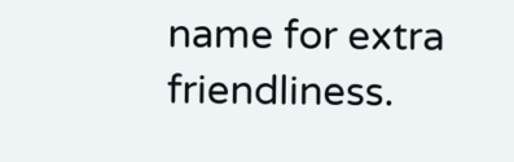name for extra friendliness.